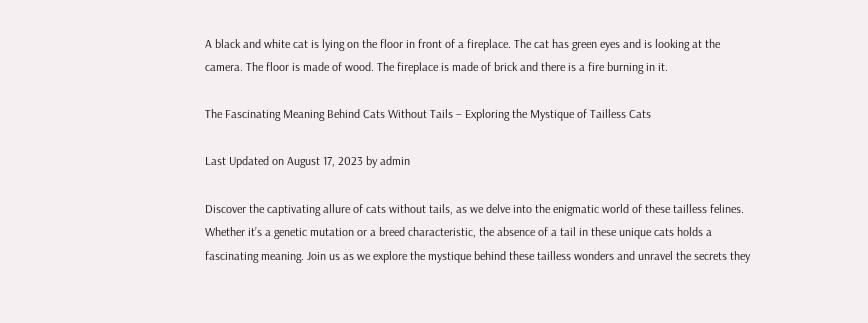A black and white cat is lying on the floor in front of a fireplace. The cat has green eyes and is looking at the camera. The floor is made of wood. The fireplace is made of brick and there is a fire burning in it.

The Fascinating Meaning Behind Cats Without Tails – Exploring the Mystique of Tailless Cats

Last Updated on August 17, 2023 by admin

Discover the captivating allure of cats without tails, as we delve into the enigmatic world of these tailless felines. Whether it’s a genetic mutation or a breed characteristic, the absence of a tail in these unique cats holds a fascinating meaning. Join us as we explore the mystique behind these tailless wonders and unravel the secrets they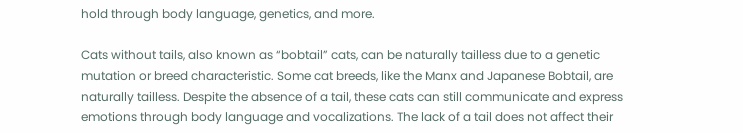hold through body language, genetics, and more.

Cats without tails, also known as “bobtail” cats, can be naturally tailless due to a genetic mutation or breed characteristic. Some cat breeds, like the Manx and Japanese Bobtail, are naturally tailless. Despite the absence of a tail, these cats can still communicate and express emotions through body language and vocalizations. The lack of a tail does not affect their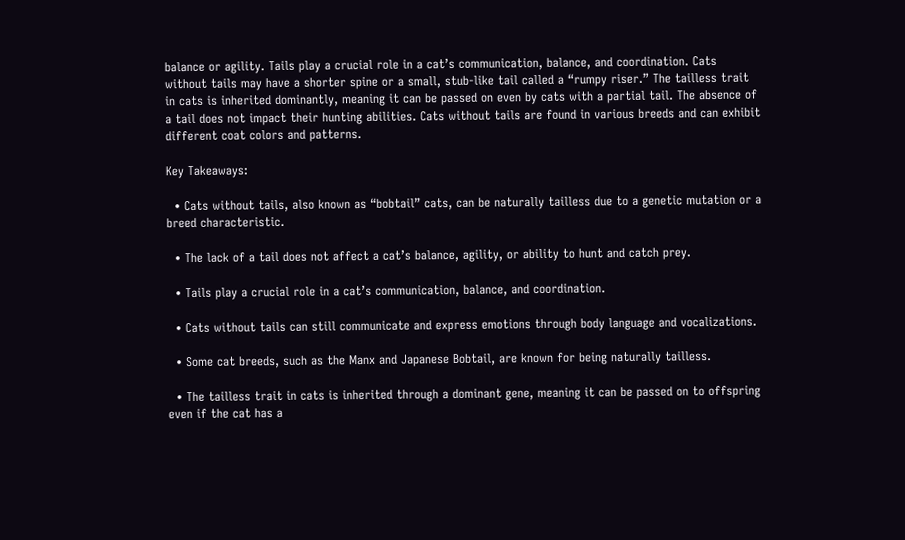balance or agility. Tails play a crucial role in a cat’s communication, balance, and coordination. Cats without tails may have a shorter spine or a small, stub-like tail called a “rumpy riser.” The tailless trait in cats is inherited dominantly, meaning it can be passed on even by cats with a partial tail. The absence of a tail does not impact their hunting abilities. Cats without tails are found in various breeds and can exhibit different coat colors and patterns.

Key Takeaways:

  • Cats without tails, also known as “bobtail” cats, can be naturally tailless due to a genetic mutation or a breed characteristic.

  • The lack of a tail does not affect a cat’s balance, agility, or ability to hunt and catch prey.

  • Tails play a crucial role in a cat’s communication, balance, and coordination.

  • Cats without tails can still communicate and express emotions through body language and vocalizations.

  • Some cat breeds, such as the Manx and Japanese Bobtail, are known for being naturally tailless.

  • The tailless trait in cats is inherited through a dominant gene, meaning it can be passed on to offspring even if the cat has a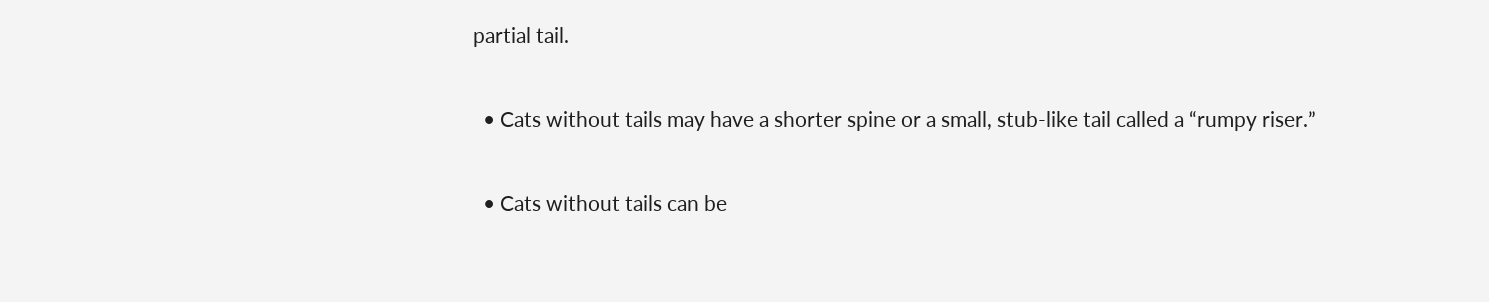partial tail.

  • Cats without tails may have a shorter spine or a small, stub-like tail called a “rumpy riser.”

  • Cats without tails can be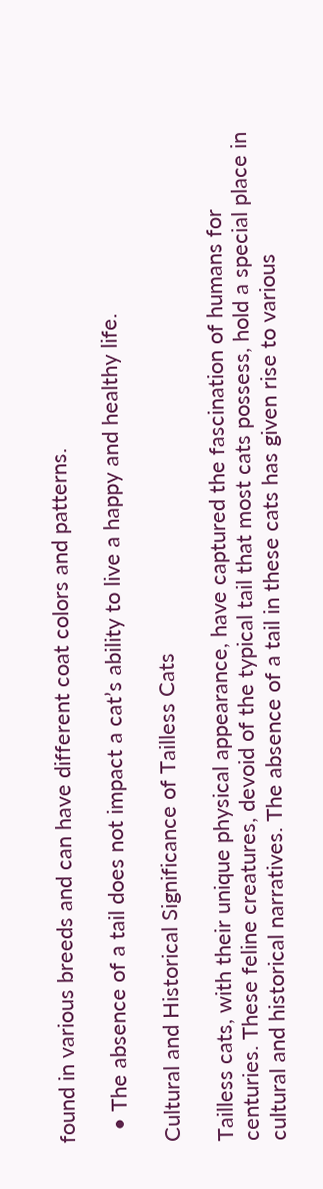found in various breeds and can have different coat colors and patterns.

  • The absence of a tail does not impact a cat’s ability to live a happy and healthy life.

Cultural and Historical Significance of Tailless Cats

Tailless cats, with their unique physical appearance, have captured the fascination of humans for centuries. These feline creatures, devoid of the typical tail that most cats possess, hold a special place in cultural and historical narratives. The absence of a tail in these cats has given rise to various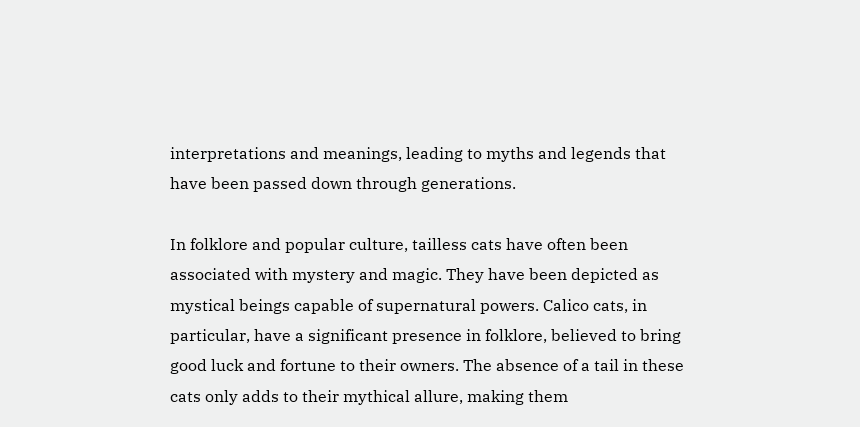interpretations and meanings, leading to myths and legends that have been passed down through generations.

In folklore and popular culture, tailless cats have often been associated with mystery and magic. They have been depicted as mystical beings capable of supernatural powers. Calico cats, in particular, have a significant presence in folklore, believed to bring good luck and fortune to their owners. The absence of a tail in these cats only adds to their mythical allure, making them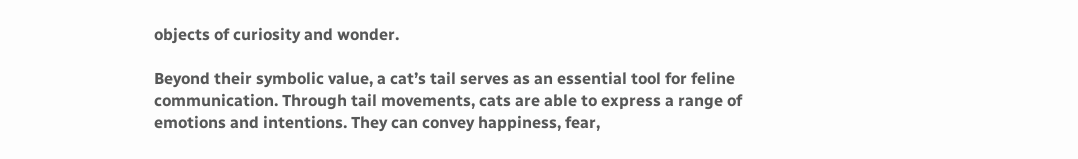objects of curiosity and wonder.

Beyond their symbolic value, a cat’s tail serves as an essential tool for feline communication. Through tail movements, cats are able to express a range of emotions and intentions. They can convey happiness, fear,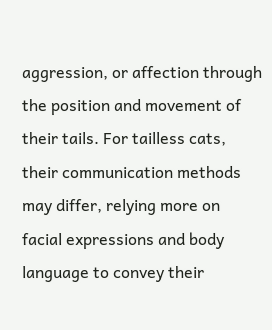aggression, or affection through the position and movement of their tails. For tailless cats, their communication methods may differ, relying more on facial expressions and body language to convey their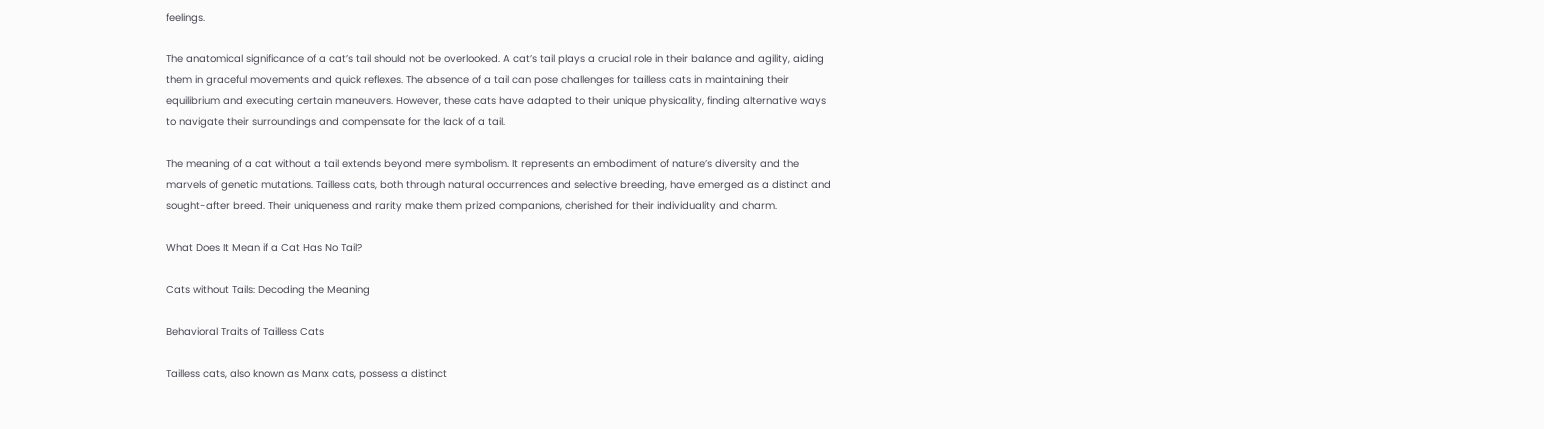feelings.

The anatomical significance of a cat’s tail should not be overlooked. A cat’s tail plays a crucial role in their balance and agility, aiding them in graceful movements and quick reflexes. The absence of a tail can pose challenges for tailless cats in maintaining their equilibrium and executing certain maneuvers. However, these cats have adapted to their unique physicality, finding alternative ways to navigate their surroundings and compensate for the lack of a tail.

The meaning of a cat without a tail extends beyond mere symbolism. It represents an embodiment of nature’s diversity and the marvels of genetic mutations. Tailless cats, both through natural occurrences and selective breeding, have emerged as a distinct and sought-after breed. Their uniqueness and rarity make them prized companions, cherished for their individuality and charm.

What Does It Mean if a Cat Has No Tail?

Cats without Tails: Decoding the Meaning

Behavioral Traits of Tailless Cats

Tailless cats, also known as Manx cats, possess a distinct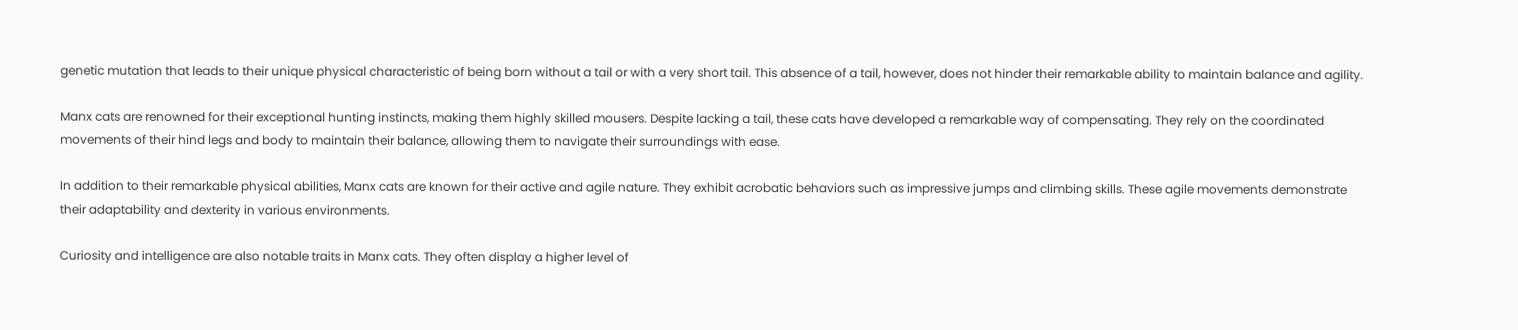genetic mutation that leads to their unique physical characteristic of being born without a tail or with a very short tail. This absence of a tail, however, does not hinder their remarkable ability to maintain balance and agility.

Manx cats are renowned for their exceptional hunting instincts, making them highly skilled mousers. Despite lacking a tail, these cats have developed a remarkable way of compensating. They rely on the coordinated movements of their hind legs and body to maintain their balance, allowing them to navigate their surroundings with ease.

In addition to their remarkable physical abilities, Manx cats are known for their active and agile nature. They exhibit acrobatic behaviors such as impressive jumps and climbing skills. These agile movements demonstrate their adaptability and dexterity in various environments.

Curiosity and intelligence are also notable traits in Manx cats. They often display a higher level of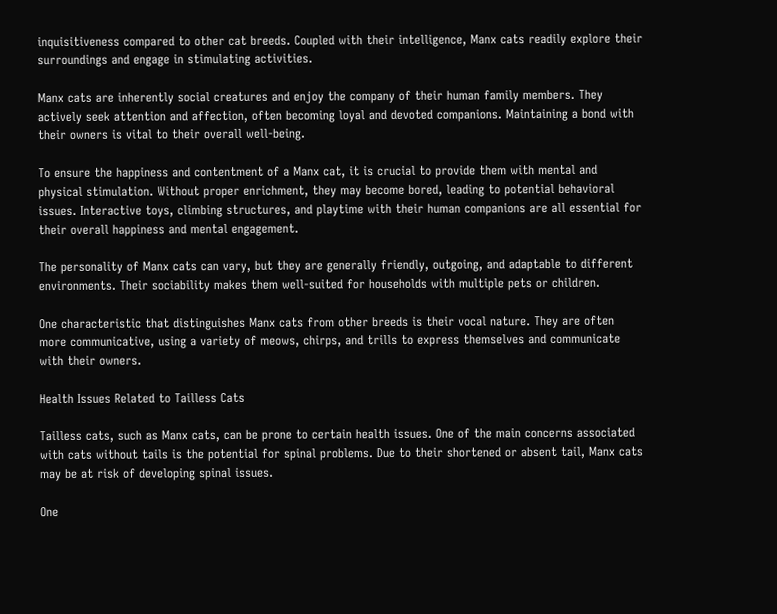inquisitiveness compared to other cat breeds. Coupled with their intelligence, Manx cats readily explore their surroundings and engage in stimulating activities.

Manx cats are inherently social creatures and enjoy the company of their human family members. They actively seek attention and affection, often becoming loyal and devoted companions. Maintaining a bond with their owners is vital to their overall well-being.

To ensure the happiness and contentment of a Manx cat, it is crucial to provide them with mental and physical stimulation. Without proper enrichment, they may become bored, leading to potential behavioral issues. Interactive toys, climbing structures, and playtime with their human companions are all essential for their overall happiness and mental engagement.

The personality of Manx cats can vary, but they are generally friendly, outgoing, and adaptable to different environments. Their sociability makes them well-suited for households with multiple pets or children.

One characteristic that distinguishes Manx cats from other breeds is their vocal nature. They are often more communicative, using a variety of meows, chirps, and trills to express themselves and communicate with their owners.

Health Issues Related to Tailless Cats

Tailless cats, such as Manx cats, can be prone to certain health issues. One of the main concerns associated with cats without tails is the potential for spinal problems. Due to their shortened or absent tail, Manx cats may be at risk of developing spinal issues.

One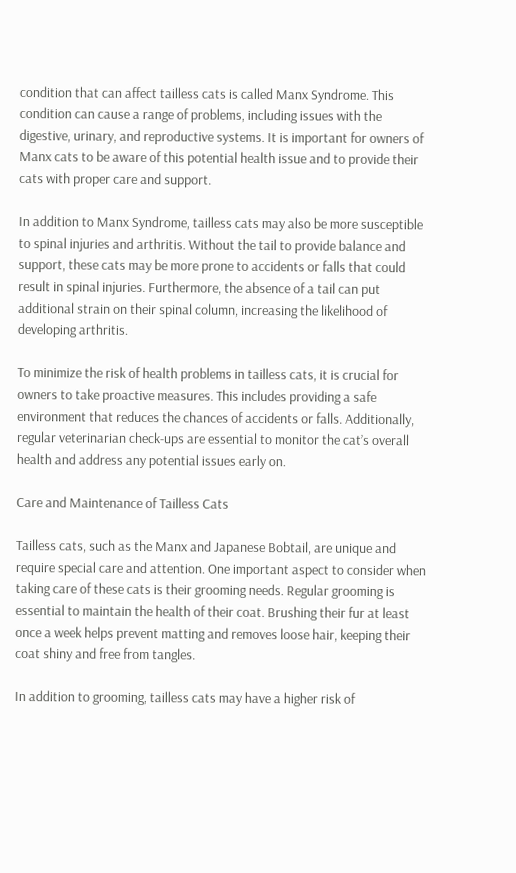condition that can affect tailless cats is called Manx Syndrome. This condition can cause a range of problems, including issues with the digestive, urinary, and reproductive systems. It is important for owners of Manx cats to be aware of this potential health issue and to provide their cats with proper care and support.

In addition to Manx Syndrome, tailless cats may also be more susceptible to spinal injuries and arthritis. Without the tail to provide balance and support, these cats may be more prone to accidents or falls that could result in spinal injuries. Furthermore, the absence of a tail can put additional strain on their spinal column, increasing the likelihood of developing arthritis.

To minimize the risk of health problems in tailless cats, it is crucial for owners to take proactive measures. This includes providing a safe environment that reduces the chances of accidents or falls. Additionally, regular veterinarian check-ups are essential to monitor the cat’s overall health and address any potential issues early on.

Care and Maintenance of Tailless Cats

Tailless cats, such as the Manx and Japanese Bobtail, are unique and require special care and attention. One important aspect to consider when taking care of these cats is their grooming needs. Regular grooming is essential to maintain the health of their coat. Brushing their fur at least once a week helps prevent matting and removes loose hair, keeping their coat shiny and free from tangles.

In addition to grooming, tailless cats may have a higher risk of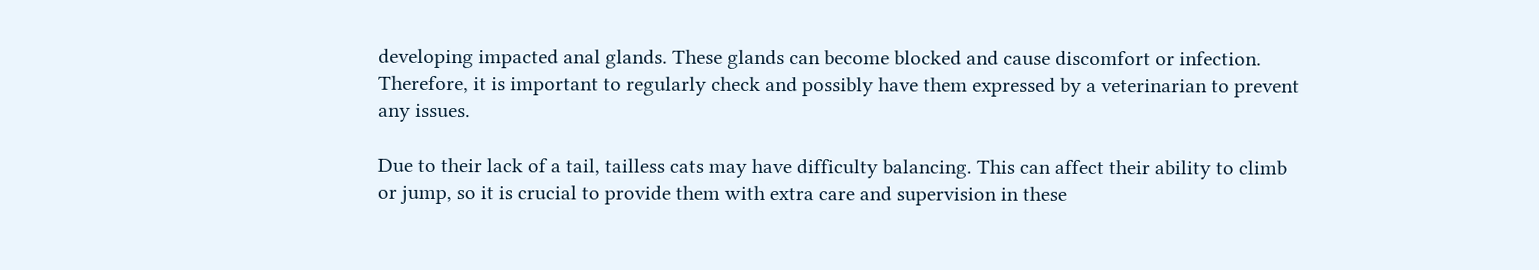developing impacted anal glands. These glands can become blocked and cause discomfort or infection. Therefore, it is important to regularly check and possibly have them expressed by a veterinarian to prevent any issues.

Due to their lack of a tail, tailless cats may have difficulty balancing. This can affect their ability to climb or jump, so it is crucial to provide them with extra care and supervision in these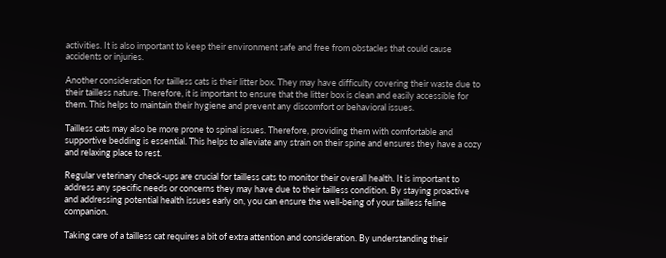activities. It is also important to keep their environment safe and free from obstacles that could cause accidents or injuries.

Another consideration for tailless cats is their litter box. They may have difficulty covering their waste due to their tailless nature. Therefore, it is important to ensure that the litter box is clean and easily accessible for them. This helps to maintain their hygiene and prevent any discomfort or behavioral issues.

Tailless cats may also be more prone to spinal issues. Therefore, providing them with comfortable and supportive bedding is essential. This helps to alleviate any strain on their spine and ensures they have a cozy and relaxing place to rest.

Regular veterinary check-ups are crucial for tailless cats to monitor their overall health. It is important to address any specific needs or concerns they may have due to their tailless condition. By staying proactive and addressing potential health issues early on, you can ensure the well-being of your tailless feline companion.

Taking care of a tailless cat requires a bit of extra attention and consideration. By understanding their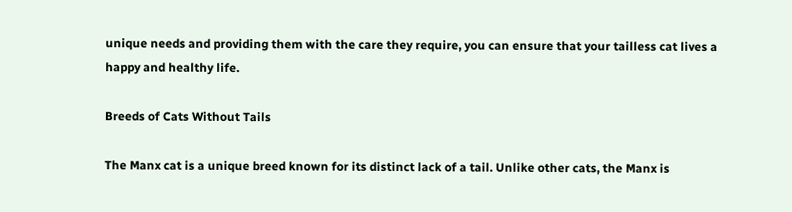unique needs and providing them with the care they require, you can ensure that your tailless cat lives a happy and healthy life.

Breeds of Cats Without Tails

The Manx cat is a unique breed known for its distinct lack of a tail. Unlike other cats, the Manx is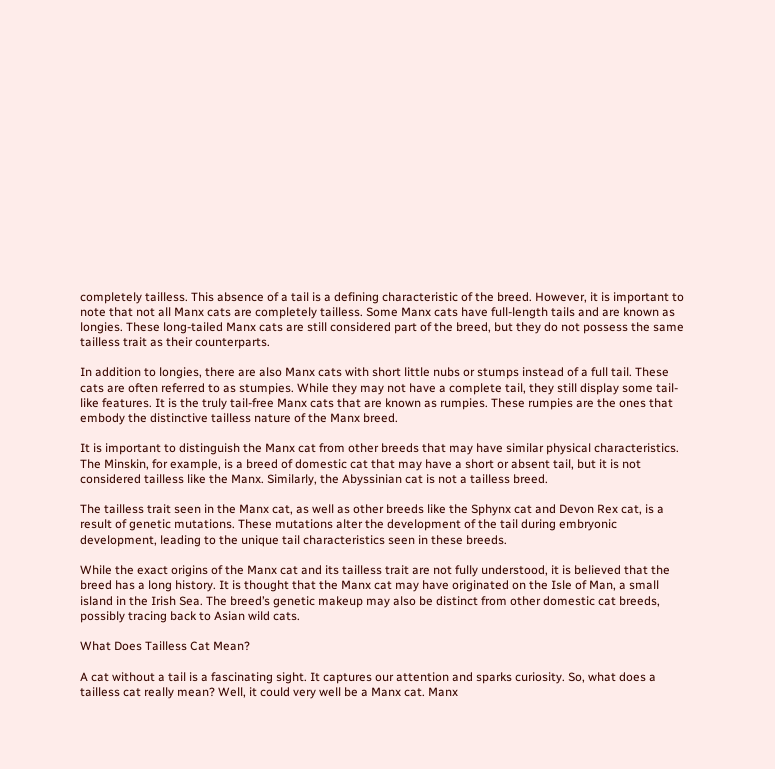completely tailless. This absence of a tail is a defining characteristic of the breed. However, it is important to note that not all Manx cats are completely tailless. Some Manx cats have full-length tails and are known as longies. These long-tailed Manx cats are still considered part of the breed, but they do not possess the same tailless trait as their counterparts.

In addition to longies, there are also Manx cats with short little nubs or stumps instead of a full tail. These cats are often referred to as stumpies. While they may not have a complete tail, they still display some tail-like features. It is the truly tail-free Manx cats that are known as rumpies. These rumpies are the ones that embody the distinctive tailless nature of the Manx breed.

It is important to distinguish the Manx cat from other breeds that may have similar physical characteristics. The Minskin, for example, is a breed of domestic cat that may have a short or absent tail, but it is not considered tailless like the Manx. Similarly, the Abyssinian cat is not a tailless breed.

The tailless trait seen in the Manx cat, as well as other breeds like the Sphynx cat and Devon Rex cat, is a result of genetic mutations. These mutations alter the development of the tail during embryonic development, leading to the unique tail characteristics seen in these breeds.

While the exact origins of the Manx cat and its tailless trait are not fully understood, it is believed that the breed has a long history. It is thought that the Manx cat may have originated on the Isle of Man, a small island in the Irish Sea. The breed’s genetic makeup may also be distinct from other domestic cat breeds, possibly tracing back to Asian wild cats.

What Does Tailless Cat Mean?

A cat without a tail is a fascinating sight. It captures our attention and sparks curiosity. So, what does a tailless cat really mean? Well, it could very well be a Manx cat. Manx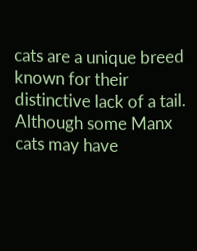cats are a unique breed known for their distinctive lack of a tail. Although some Manx cats may have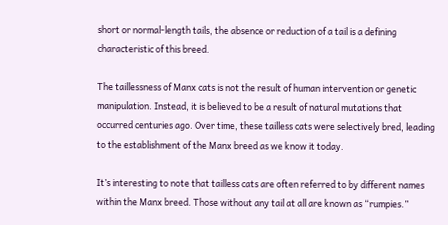short or normal-length tails, the absence or reduction of a tail is a defining characteristic of this breed.

The taillessness of Manx cats is not the result of human intervention or genetic manipulation. Instead, it is believed to be a result of natural mutations that occurred centuries ago. Over time, these tailless cats were selectively bred, leading to the establishment of the Manx breed as we know it today.

It’s interesting to note that tailless cats are often referred to by different names within the Manx breed. Those without any tail at all are known as “rumpies.”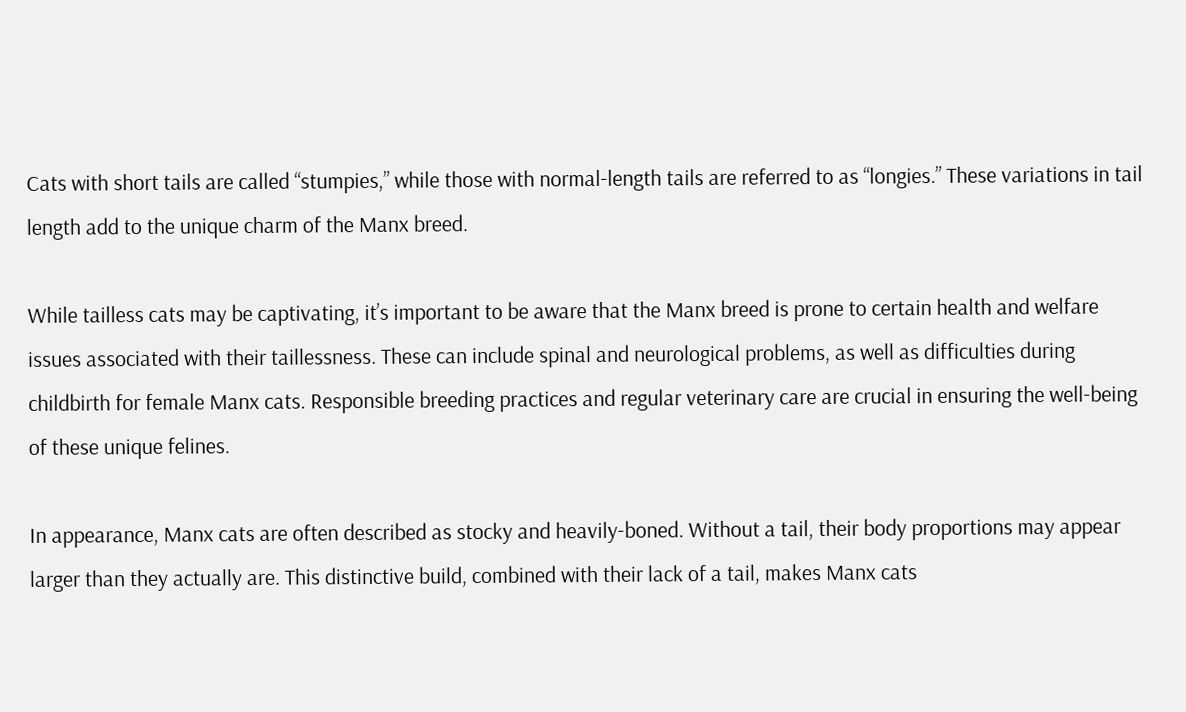Cats with short tails are called “stumpies,” while those with normal-length tails are referred to as “longies.” These variations in tail length add to the unique charm of the Manx breed.

While tailless cats may be captivating, it’s important to be aware that the Manx breed is prone to certain health and welfare issues associated with their taillessness. These can include spinal and neurological problems, as well as difficulties during childbirth for female Manx cats. Responsible breeding practices and regular veterinary care are crucial in ensuring the well-being of these unique felines.

In appearance, Manx cats are often described as stocky and heavily-boned. Without a tail, their body proportions may appear larger than they actually are. This distinctive build, combined with their lack of a tail, makes Manx cats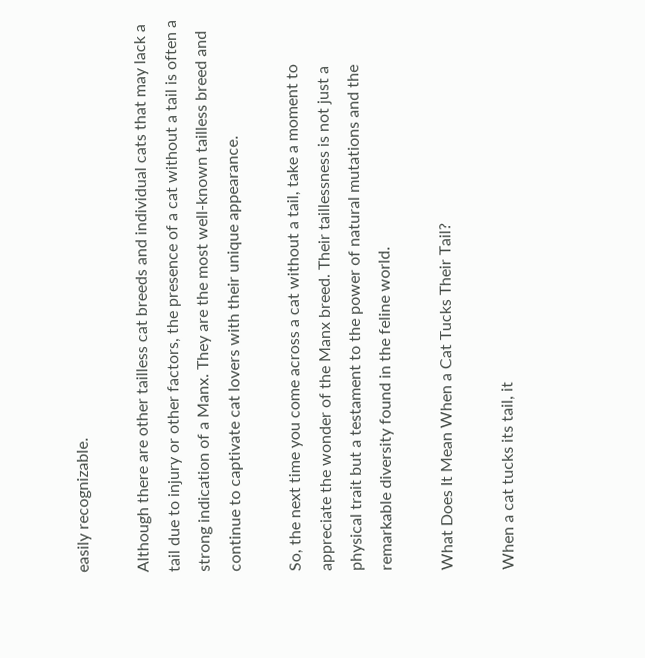easily recognizable.

Although there are other tailless cat breeds and individual cats that may lack a tail due to injury or other factors, the presence of a cat without a tail is often a strong indication of a Manx. They are the most well-known tailless breed and continue to captivate cat lovers with their unique appearance.

So, the next time you come across a cat without a tail, take a moment to appreciate the wonder of the Manx breed. Their taillessness is not just a physical trait but a testament to the power of natural mutations and the remarkable diversity found in the feline world.

What Does It Mean When a Cat Tucks Their Tail?

When a cat tucks its tail, it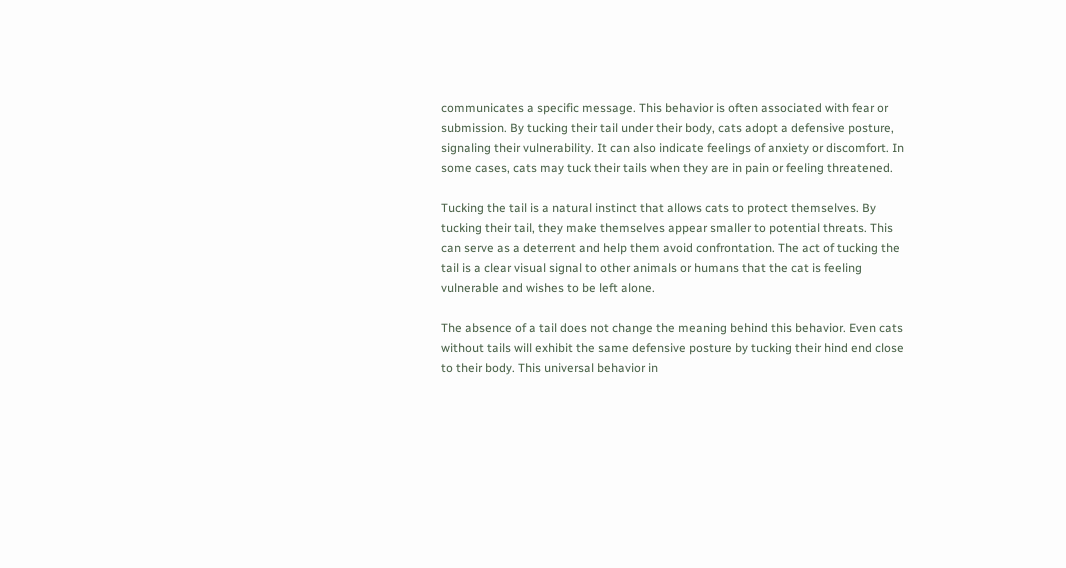communicates a specific message. This behavior is often associated with fear or submission. By tucking their tail under their body, cats adopt a defensive posture, signaling their vulnerability. It can also indicate feelings of anxiety or discomfort. In some cases, cats may tuck their tails when they are in pain or feeling threatened.

Tucking the tail is a natural instinct that allows cats to protect themselves. By tucking their tail, they make themselves appear smaller to potential threats. This can serve as a deterrent and help them avoid confrontation. The act of tucking the tail is a clear visual signal to other animals or humans that the cat is feeling vulnerable and wishes to be left alone.

The absence of a tail does not change the meaning behind this behavior. Even cats without tails will exhibit the same defensive posture by tucking their hind end close to their body. This universal behavior in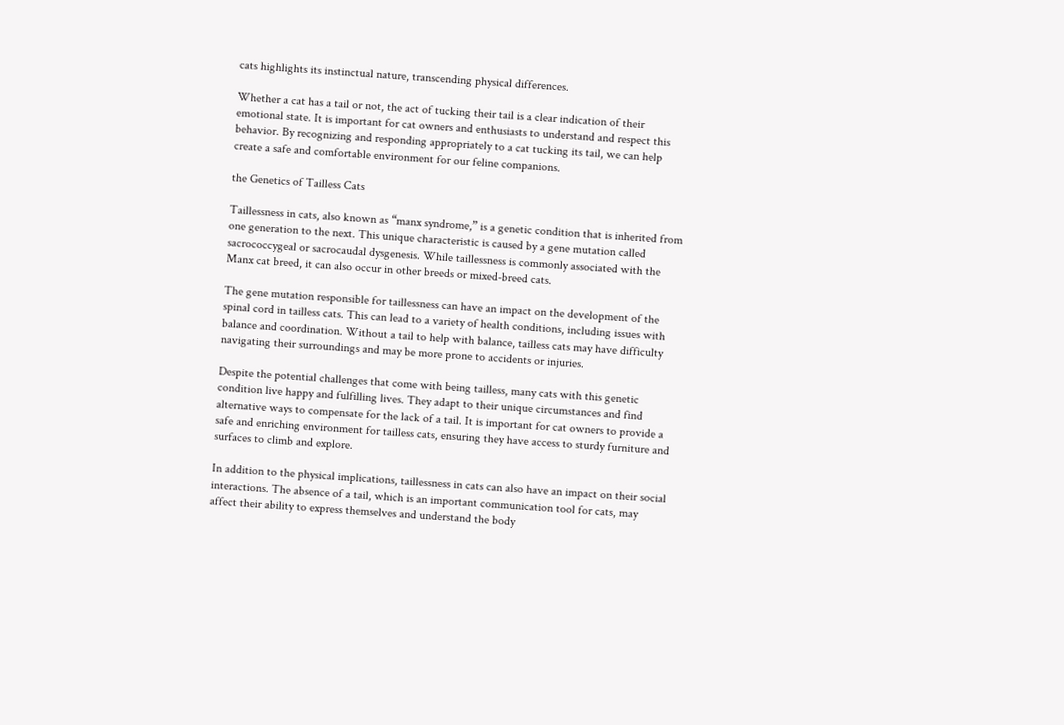cats highlights its instinctual nature, transcending physical differences.

Whether a cat has a tail or not, the act of tucking their tail is a clear indication of their emotional state. It is important for cat owners and enthusiasts to understand and respect this behavior. By recognizing and responding appropriately to a cat tucking its tail, we can help create a safe and comfortable environment for our feline companions.

the Genetics of Tailless Cats

Taillessness in cats, also known as “manx syndrome,” is a genetic condition that is inherited from one generation to the next. This unique characteristic is caused by a gene mutation called sacrococcygeal or sacrocaudal dysgenesis. While taillessness is commonly associated with the Manx cat breed, it can also occur in other breeds or mixed-breed cats.

The gene mutation responsible for taillessness can have an impact on the development of the spinal cord in tailless cats. This can lead to a variety of health conditions, including issues with balance and coordination. Without a tail to help with balance, tailless cats may have difficulty navigating their surroundings and may be more prone to accidents or injuries.

Despite the potential challenges that come with being tailless, many cats with this genetic condition live happy and fulfilling lives. They adapt to their unique circumstances and find alternative ways to compensate for the lack of a tail. It is important for cat owners to provide a safe and enriching environment for tailless cats, ensuring they have access to sturdy furniture and surfaces to climb and explore.

In addition to the physical implications, taillessness in cats can also have an impact on their social interactions. The absence of a tail, which is an important communication tool for cats, may affect their ability to express themselves and understand the body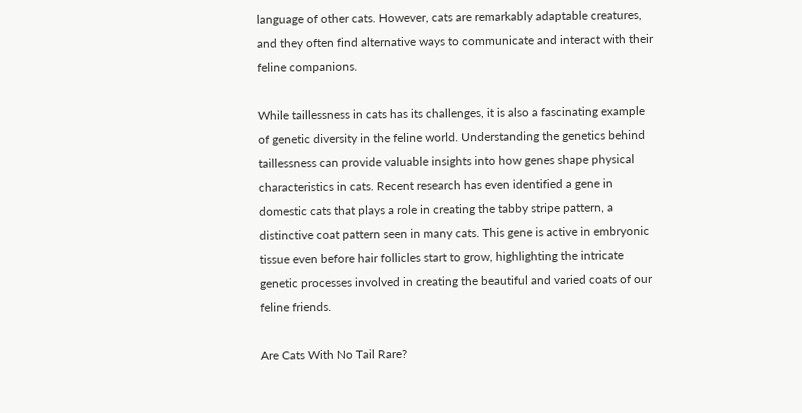language of other cats. However, cats are remarkably adaptable creatures, and they often find alternative ways to communicate and interact with their feline companions.

While taillessness in cats has its challenges, it is also a fascinating example of genetic diversity in the feline world. Understanding the genetics behind taillessness can provide valuable insights into how genes shape physical characteristics in cats. Recent research has even identified a gene in domestic cats that plays a role in creating the tabby stripe pattern, a distinctive coat pattern seen in many cats. This gene is active in embryonic tissue even before hair follicles start to grow, highlighting the intricate genetic processes involved in creating the beautiful and varied coats of our feline friends.

Are Cats With No Tail Rare?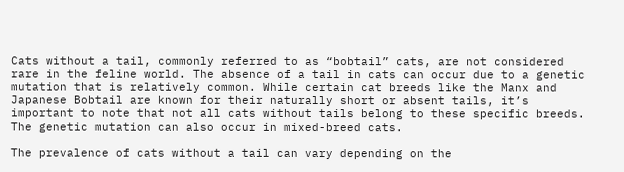Cats without a tail, commonly referred to as “bobtail” cats, are not considered rare in the feline world. The absence of a tail in cats can occur due to a genetic mutation that is relatively common. While certain cat breeds like the Manx and Japanese Bobtail are known for their naturally short or absent tails, it’s important to note that not all cats without tails belong to these specific breeds. The genetic mutation can also occur in mixed-breed cats.

The prevalence of cats without a tail can vary depending on the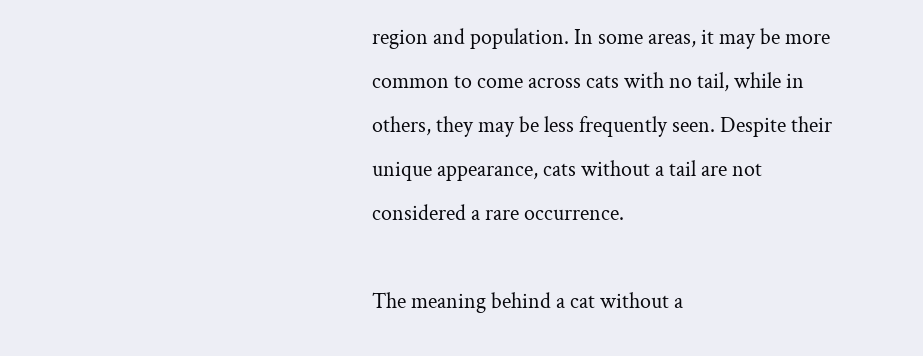region and population. In some areas, it may be more common to come across cats with no tail, while in others, they may be less frequently seen. Despite their unique appearance, cats without a tail are not considered a rare occurrence.

The meaning behind a cat without a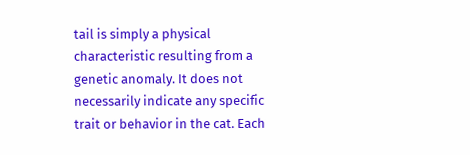tail is simply a physical characteristic resulting from a genetic anomaly. It does not necessarily indicate any specific trait or behavior in the cat. Each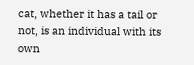cat, whether it has a tail or not, is an individual with its own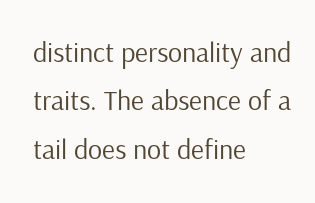distinct personality and traits. The absence of a tail does not define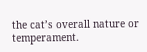the cat’s overall nature or temperament.